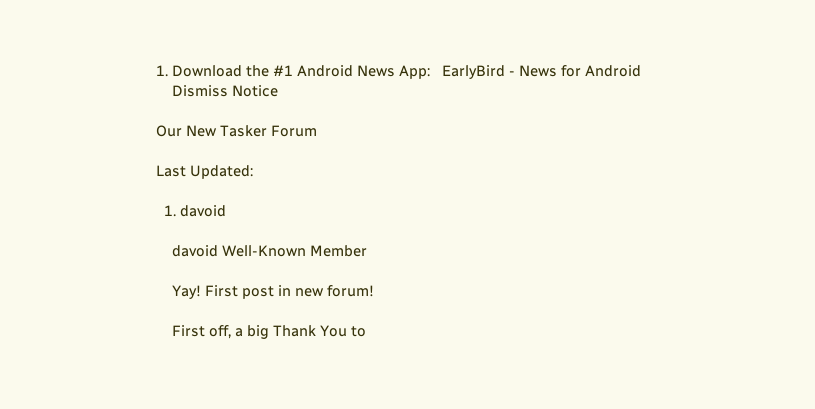1. Download the #1 Android News App:   EarlyBird - News for Android
    Dismiss Notice

Our New Tasker Forum

Last Updated:

  1. davoid

    davoid Well-Known Member

    Yay! First post in new forum!

    First off, a big Thank You to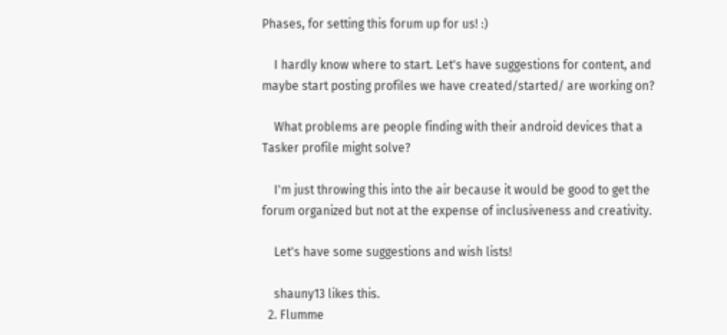Phases, for setting this forum up for us! :)

    I hardly know where to start. Let's have suggestions for content, and maybe start posting profiles we have created/started/ are working on?

    What problems are people finding with their android devices that a Tasker profile might solve?

    I'm just throwing this into the air because it would be good to get the forum organized but not at the expense of inclusiveness and creativity.

    Let's have some suggestions and wish lists!

    shauny13 likes this.
  2. Flumme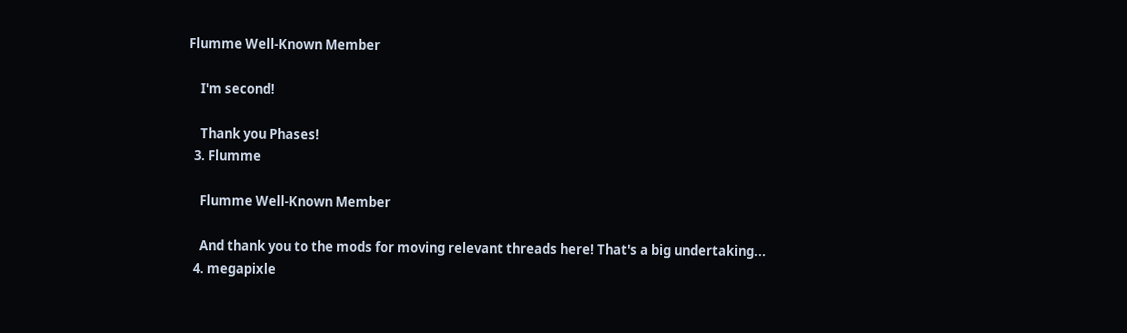Flumme Well-Known Member

    I'm second!

    Thank you Phases!
  3. Flumme

    Flumme Well-Known Member

    And thank you to the mods for moving relevant threads here! That's a big undertaking...
  4. megapixle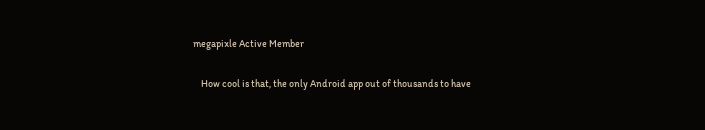megapixle Active Member

    How cool is that, the only Android app out of thousands to have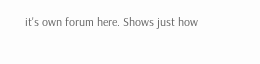it's own forum here. Shows just how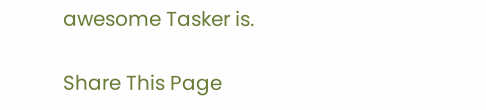awesome Tasker is.

Share This Page